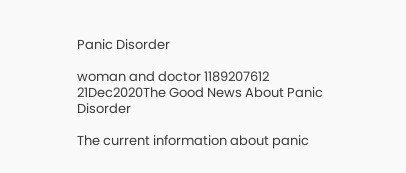Panic Disorder

woman and doctor 1189207612 21Dec2020The Good News About Panic Disorder

The current information about panic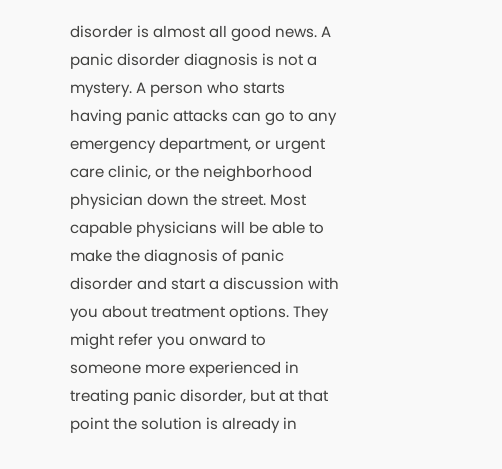disorder is almost all good news. A panic disorder diagnosis is not a mystery. A person who starts having panic attacks can go to any emergency department, or urgent care clinic, or the neighborhood physician down the street. Most capable physicians will be able to make the diagnosis of panic disorder and start a discussion with you about treatment options. They might refer you onward to someone more experienced in treating panic disorder, but at that point the solution is already in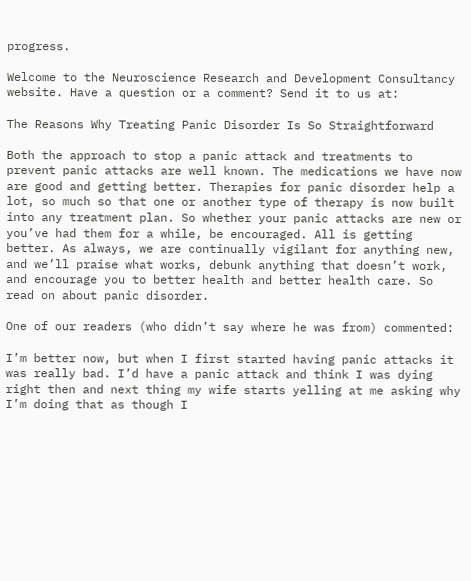progress.

Welcome to the Neuroscience Research and Development Consultancy website. Have a question or a comment? Send it to us at:

The Reasons Why Treating Panic Disorder Is So Straightforward

Both the approach to stop a panic attack and treatments to prevent panic attacks are well known. The medications we have now are good and getting better. Therapies for panic disorder help a lot, so much so that one or another type of therapy is now built into any treatment plan. So whether your panic attacks are new or you’ve had them for a while, be encouraged. All is getting better. As always, we are continually vigilant for anything new, and we’ll praise what works, debunk anything that doesn’t work, and encourage you to better health and better health care. So read on about panic disorder.

One of our readers (who didn’t say where he was from) commented:

I’m better now, but when I first started having panic attacks it was really bad. I’d have a panic attack and think I was dying right then and next thing my wife starts yelling at me asking why I’m doing that as though I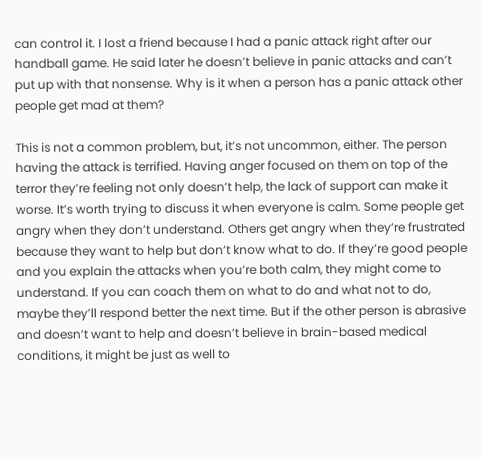can control it. I lost a friend because I had a panic attack right after our handball game. He said later he doesn’t believe in panic attacks and can’t put up with that nonsense. Why is it when a person has a panic attack other people get mad at them?

This is not a common problem, but, it’s not uncommon, either. The person having the attack is terrified. Having anger focused on them on top of the terror they’re feeling not only doesn’t help, the lack of support can make it worse. It’s worth trying to discuss it when everyone is calm. Some people get angry when they don’t understand. Others get angry when they’re frustrated because they want to help but don’t know what to do. If they’re good people and you explain the attacks when you’re both calm, they might come to understand. If you can coach them on what to do and what not to do, maybe they’ll respond better the next time. But if the other person is abrasive and doesn’t want to help and doesn’t believe in brain-based medical conditions, it might be just as well to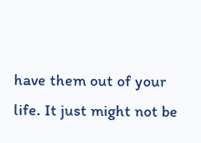have them out of your life. It just might not be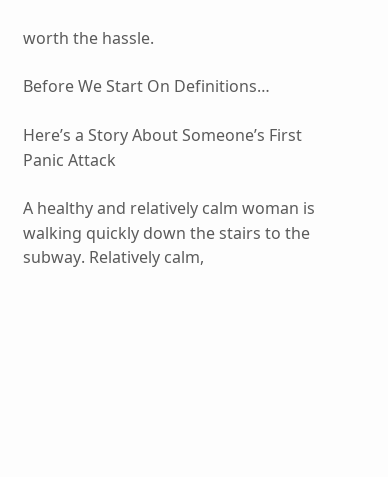worth the hassle.

Before We Start On Definitions…

Here’s a Story About Someone’s First Panic Attack

A healthy and relatively calm woman is walking quickly down the stairs to the subway. Relatively calm,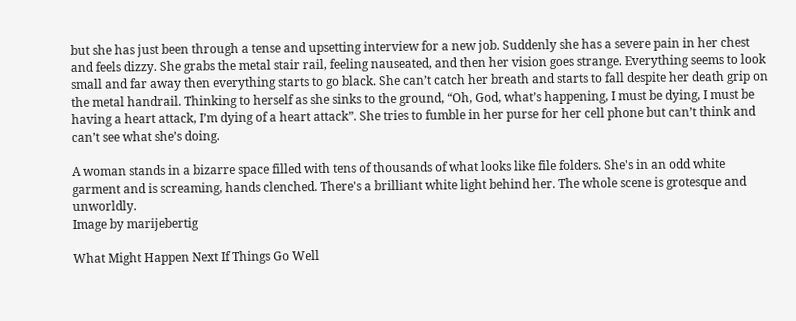but she has just been through a tense and upsetting interview for a new job. Suddenly she has a severe pain in her chest and feels dizzy. She grabs the metal stair rail, feeling nauseated, and then her vision goes strange. Everything seems to look small and far away then everything starts to go black. She can’t catch her breath and starts to fall despite her death grip on the metal handrail. Thinking to herself as she sinks to the ground, “Oh, God, what’s happening, I must be dying, I must be having a heart attack, I’m dying of a heart attack”. She tries to fumble in her purse for her cell phone but can’t think and can’t see what she’s doing.

A woman stands in a bizarre space filled with tens of thousands of what looks like file folders. She's in an odd white garment and is screaming, hands clenched. There's a brilliant white light behind her. The whole scene is grotesque and unworldly.
Image by marijebertig

What Might Happen Next If Things Go Well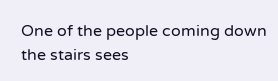One of the people coming down the stairs sees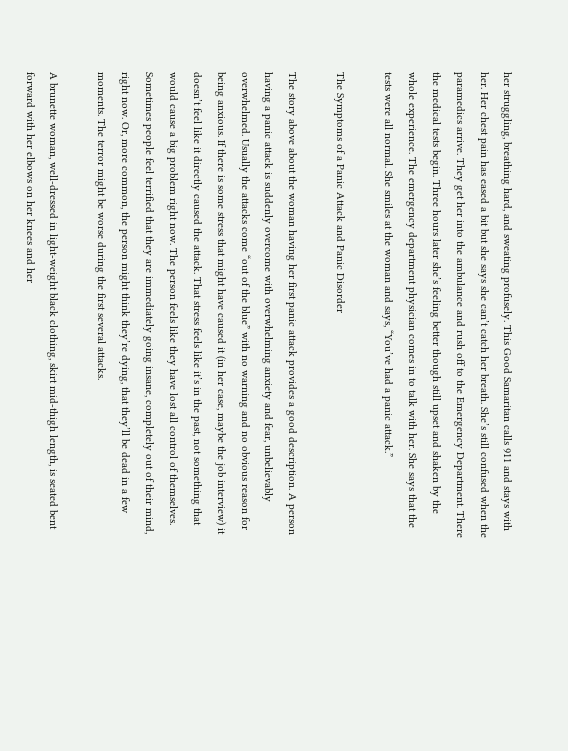her struggling, breathing hard, and sweating profusely. This Good Samaritan calls 911 and stays with her. Her chest pain has eased a bit but she says she can’t catch her breath. She’s still confused when the paramedics arrive. They get her into the ambulance and rush off to the Emergency Department. There the medical tests begin. Three hours later she’s feeling better though still upset and shaken by the whole experience. The emergency department physician comes in to talk with her. She says that the tests were all normal. She smiles at the woman and says, “You’ve had a panic attack.”

The Symptoms of a Panic Attack and Panic Disorder

The story above about the woman having her first panic attack provides a good description. A person having a panic attack is suddenly overcome with overwhelming anxiety and fear, unbelievably overwhelmed. Usually the attacks come “out of the blue” with no warning and no obvious reason for being anxious. If there is some stress that might have caused it (in her case, maybe the job interview) it doesn’t feel like it directly caused the attack. That stress feels like it’s in the past, not something that would cause a big problem right now. The person feels like they have lost all control of themselves. Sometimes people feel terrified that they are immediately going insane, completely out of their mind, right now. Or, more common, the person might think they’re dying, that they’ll be dead in a few moments. The terror might be worse during the first several attacks.

A brunette woman, well-dressed in light-weight black clothing, skirt mid-thigh length, is seated bent forward with her elbows on her knees and her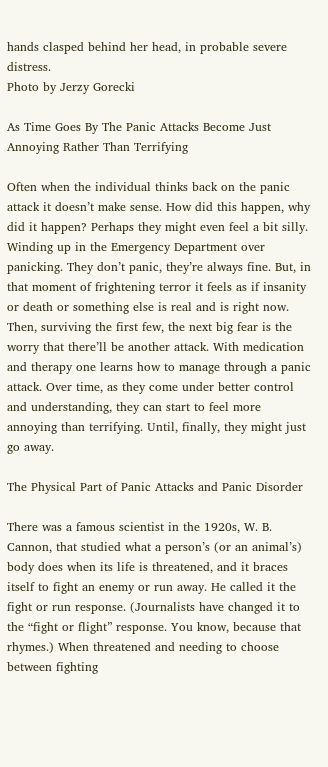hands clasped behind her head, in probable severe distress.
Photo by Jerzy Gorecki

As Time Goes By The Panic Attacks Become Just Annoying Rather Than Terrifying

Often when the individual thinks back on the panic attack it doesn’t make sense. How did this happen, why did it happen? Perhaps they might even feel a bit silly. Winding up in the Emergency Department over panicking. They don’t panic, they’re always fine. But, in that moment of frightening terror it feels as if insanity or death or something else is real and is right now. Then, surviving the first few, the next big fear is the worry that there’ll be another attack. With medication and therapy one learns how to manage through a panic attack. Over time, as they come under better control and understanding, they can start to feel more annoying than terrifying. Until, finally, they might just go away.

The Physical Part of Panic Attacks and Panic Disorder

There was a famous scientist in the 1920s, W. B. Cannon, that studied what a person’s (or an animal’s) body does when its life is threatened, and it braces itself to fight an enemy or run away. He called it the fight or run response. (Journalists have changed it to the “fight or flight” response. You know, because that rhymes.) When threatened and needing to choose between fighting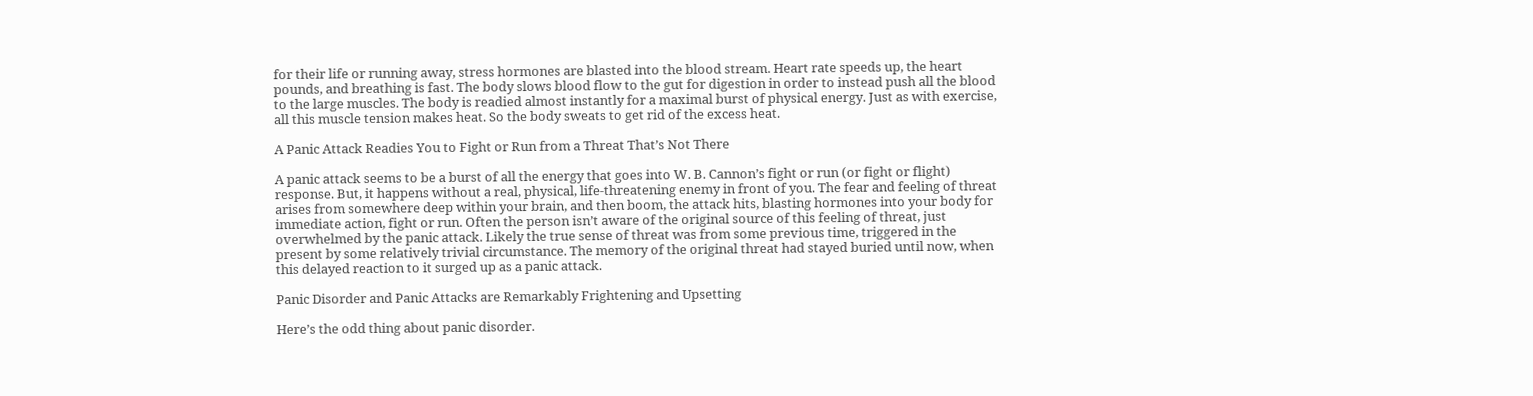for their life or running away, stress hormones are blasted into the blood stream. Heart rate speeds up, the heart pounds, and breathing is fast. The body slows blood flow to the gut for digestion in order to instead push all the blood to the large muscles. The body is readied almost instantly for a maximal burst of physical energy. Just as with exercise, all this muscle tension makes heat. So the body sweats to get rid of the excess heat.

A Panic Attack Readies You to Fight or Run from a Threat That’s Not There

A panic attack seems to be a burst of all the energy that goes into W. B. Cannon’s fight or run (or fight or flight) response. But, it happens without a real, physical, life-threatening enemy in front of you. The fear and feeling of threat arises from somewhere deep within your brain, and then boom, the attack hits, blasting hormones into your body for immediate action, fight or run. Often the person isn’t aware of the original source of this feeling of threat, just overwhelmed by the panic attack. Likely the true sense of threat was from some previous time, triggered in the present by some relatively trivial circumstance. The memory of the original threat had stayed buried until now, when this delayed reaction to it surged up as a panic attack.

Panic Disorder and Panic Attacks are Remarkably Frightening and Upsetting

Here’s the odd thing about panic disorder.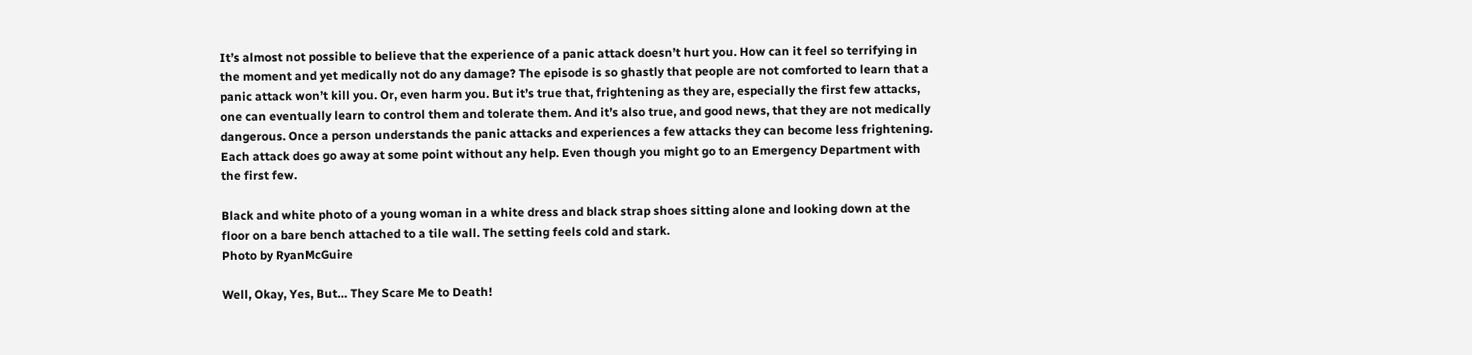It’s almost not possible to believe that the experience of a panic attack doesn’t hurt you. How can it feel so terrifying in the moment and yet medically not do any damage? The episode is so ghastly that people are not comforted to learn that a panic attack won’t kill you. Or, even harm you. But it’s true that, frightening as they are, especially the first few attacks, one can eventually learn to control them and tolerate them. And it’s also true, and good news, that they are not medically dangerous. Once a person understands the panic attacks and experiences a few attacks they can become less frightening. Each attack does go away at some point without any help. Even though you might go to an Emergency Department with the first few.

Black and white photo of a young woman in a white dress and black strap shoes sitting alone and looking down at the floor on a bare bench attached to a tile wall. The setting feels cold and stark.
Photo by RyanMcGuire

Well, Okay, Yes, But… They Scare Me to Death!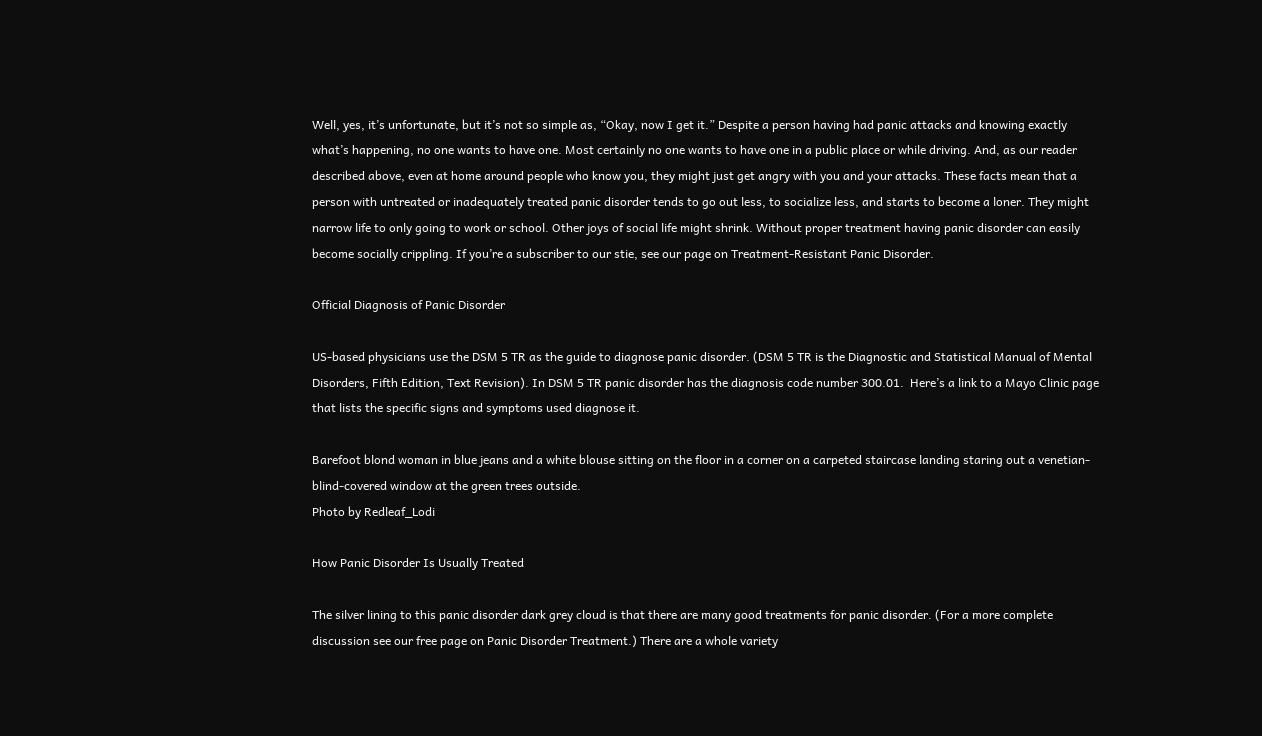Well, yes, it’s unfortunate, but it’s not so simple as, “Okay, now I get it.” Despite a person having had panic attacks and knowing exactly what’s happening, no one wants to have one. Most certainly no one wants to have one in a public place or while driving. And, as our reader described above, even at home around people who know you, they might just get angry with you and your attacks. These facts mean that a person with untreated or inadequately treated panic disorder tends to go out less, to socialize less, and starts to become a loner. They might narrow life to only going to work or school. Other joys of social life might shrink. Without proper treatment having panic disorder can easily become socially crippling. If you’re a subscriber to our stie, see our page on Treatment-Resistant Panic Disorder.

Official Diagnosis of Panic Disorder

US-based physicians use the DSM 5 TR as the guide to diagnose panic disorder. (DSM 5 TR is the Diagnostic and Statistical Manual of Mental Disorders, Fifth Edition, Text Revision). In DSM 5 TR panic disorder has the diagnosis code number 300.01.  Here’s a link to a Mayo Clinic page that lists the specific signs and symptoms used diagnose it.

Barefoot blond woman in blue jeans and a white blouse sitting on the floor in a corner on a carpeted staircase landing staring out a venetian-blind-covered window at the green trees outside.
Photo by Redleaf_Lodi

How Panic Disorder Is Usually Treated

The silver lining to this panic disorder dark grey cloud is that there are many good treatments for panic disorder. (For a more complete discussion see our free page on Panic Disorder Treatment.) There are a whole variety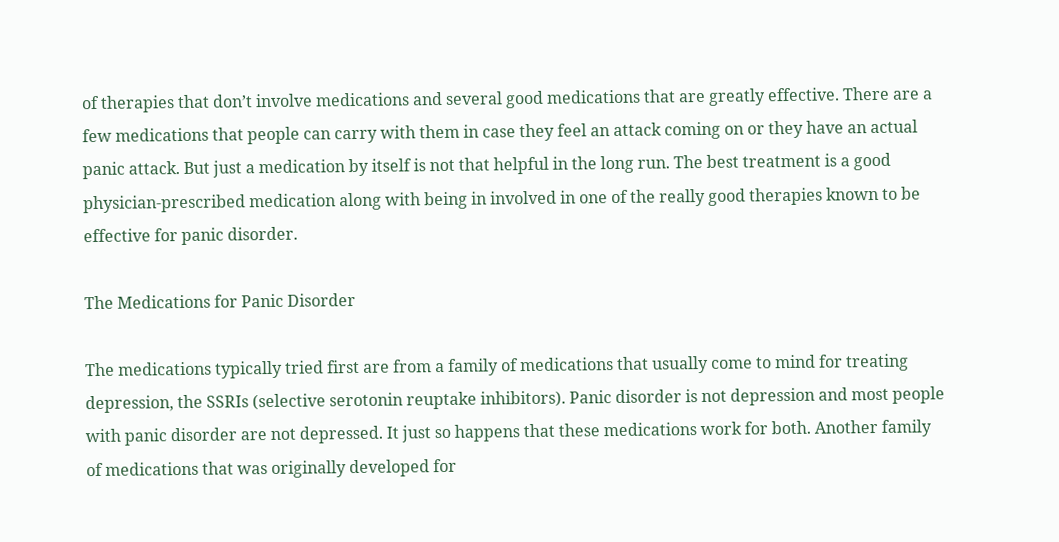of therapies that don’t involve medications and several good medications that are greatly effective. There are a few medications that people can carry with them in case they feel an attack coming on or they have an actual panic attack. But just a medication by itself is not that helpful in the long run. The best treatment is a good physician-prescribed medication along with being in involved in one of the really good therapies known to be effective for panic disorder.

The Medications for Panic Disorder

The medications typically tried first are from a family of medications that usually come to mind for treating depression, the SSRIs (selective serotonin reuptake inhibitors). Panic disorder is not depression and most people with panic disorder are not depressed. It just so happens that these medications work for both. Another family of medications that was originally developed for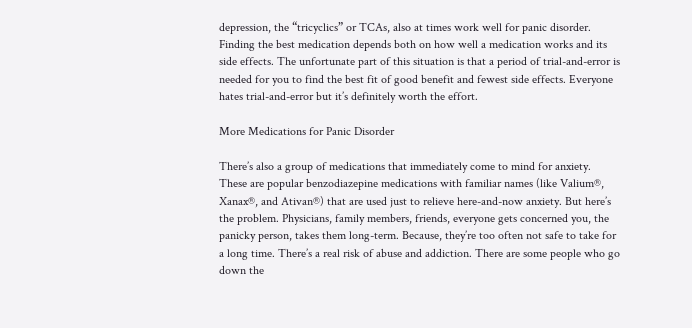depression, the “tricyclics” or TCAs, also at times work well for panic disorder. Finding the best medication depends both on how well a medication works and its side effects. The unfortunate part of this situation is that a period of trial-and-error is needed for you to find the best fit of good benefit and fewest side effects. Everyone hates trial-and-error but it’s definitely worth the effort.

More Medications for Panic Disorder

There’s also a group of medications that immediately come to mind for anxiety. These are popular benzodiazepine medications with familiar names (like Valium®, Xanax®, and Ativan®) that are used just to relieve here-and-now anxiety. But here’s the problem. Physicians, family members, friends, everyone gets concerned you, the panicky person, takes them long-term. Because, they’re too often not safe to take for a long time. There’s a real risk of abuse and addiction. There are some people who go down the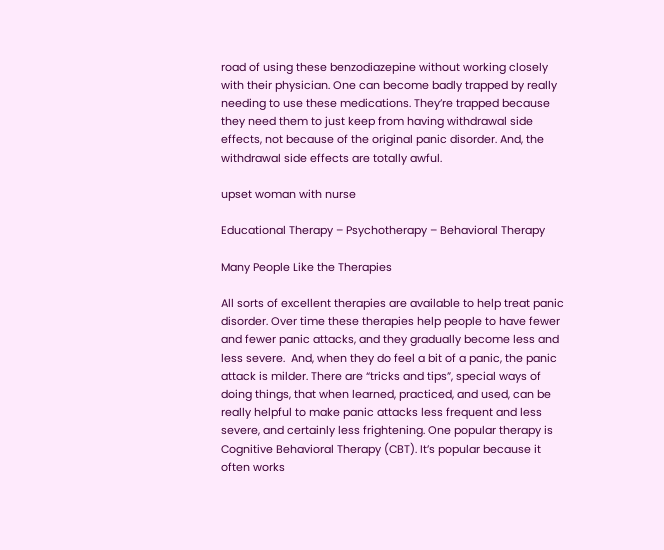road of using these benzodiazepine without working closely with their physician. One can become badly trapped by really needing to use these medications. They’re trapped because they need them to just keep from having withdrawal side effects, not because of the original panic disorder. And, the withdrawal side effects are totally awful.

upset woman with nurse

Educational Therapy – Psychotherapy – Behavioral Therapy

Many People Like the Therapies

All sorts of excellent therapies are available to help treat panic disorder. Over time these therapies help people to have fewer and fewer panic attacks, and they gradually become less and less severe.  And, when they do feel a bit of a panic, the panic attack is milder. There are “tricks and tips”, special ways of doing things, that when learned, practiced, and used, can be really helpful to make panic attacks less frequent and less severe, and certainly less frightening. One popular therapy is Cognitive Behavioral Therapy (CBT). It’s popular because it often works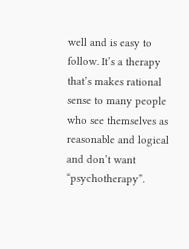well and is easy to follow. It’s a therapy that’s makes rational sense to many people who see themselves as reasonable and logical and don’t want “psychotherapy”.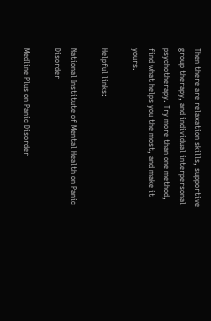Then there are relaxation skills, supportive group therapy, and individual interpersonal psychotherapy. Try more than one method, find what helps you the most, and make it yours.

Helpful links:

National Institute of Mental Health on Panic Disorder

Medline Plus on Panic Disorder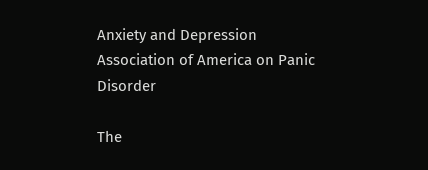Anxiety and Depression Association of America on Panic Disorder

The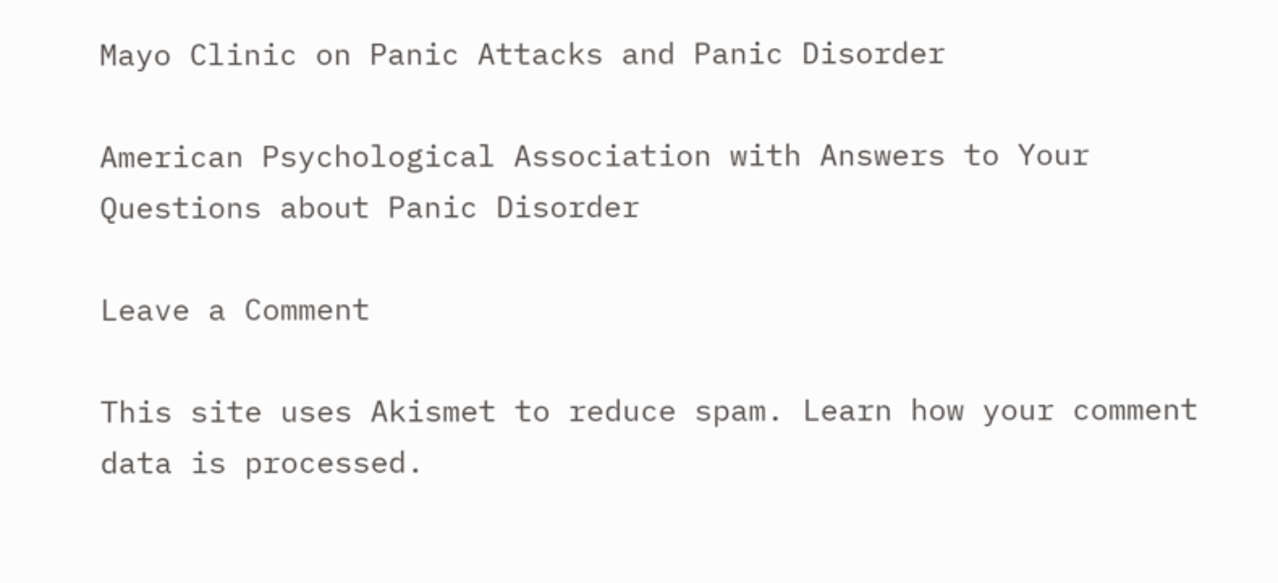Mayo Clinic on Panic Attacks and Panic Disorder

American Psychological Association with Answers to Your Questions about Panic Disorder

Leave a Comment

This site uses Akismet to reduce spam. Learn how your comment data is processed.